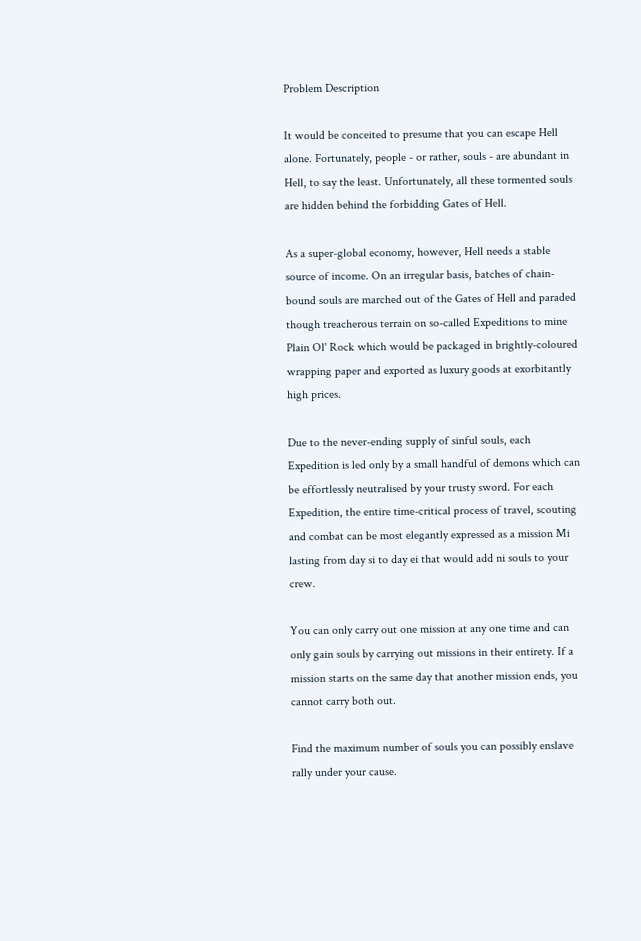Problem Description

It would be conceited to presume that you can escape Hell alone. Fortunately, people - or rather, souls - are abundant in Hell, to say the least. Unfortunately, all these tormented souls are hidden behind the forbidding Gates of Hell.

As a super-global economy, however, Hell needs a stable source of income. On an irregular basis, batches of chain-bound souls are marched out of the Gates of Hell and paraded though treacherous terrain on so-called Expeditions to mine Plain Ol' Rock which would be packaged in brightly-coloured wrapping paper and exported as luxury goods at exorbitantly high prices.

Due to the never-ending supply of sinful souls, each Expedition is led only by a small handful of demons which can be effortlessly neutralised by your trusty sword. For each Expedition, the entire time-critical process of travel, scouting and combat can be most elegantly expressed as a mission Mi lasting from day si to day ei that would add ni souls to your crew.

You can only carry out one mission at any one time and can only gain souls by carrying out missions in their entirety. If a mission starts on the same day that another mission ends, you cannot carry both out.

Find the maximum number of souls you can possibly enslave rally under your cause.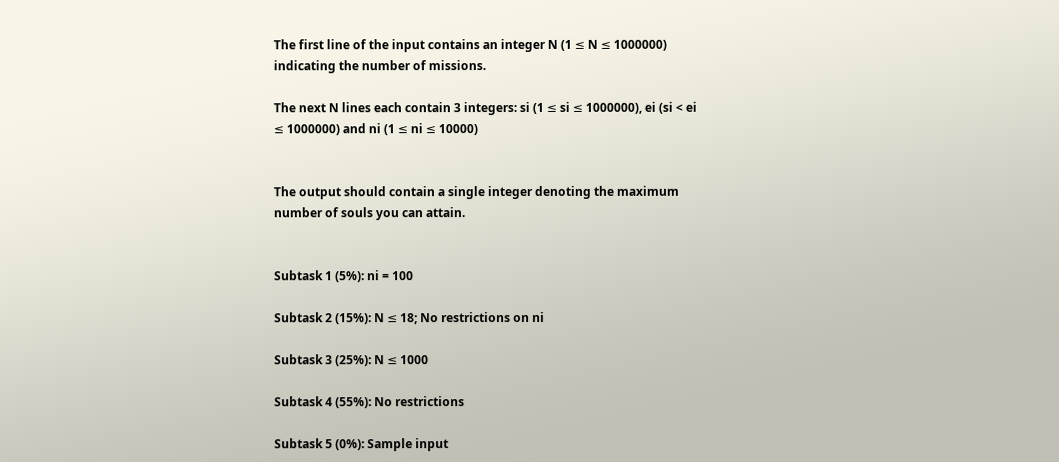The first line of the input contains an integer N (1 ≤ N ≤ 1000000) indicating the number of missions.

The next N lines each contain 3 integers: si (1 ≤ si ≤ 1000000), ei (si < ei ≤ 1000000) and ni (1 ≤ ni ≤ 10000)


The output should contain a single integer denoting the maximum number of souls you can attain.


Subtask 1 (5%): ni = 100

Subtask 2 (15%): N ≤ 18; No restrictions on ni

Subtask 3 (25%): N ≤ 1000

Subtask 4 (55%): No restrictions

Subtask 5 (0%): Sample input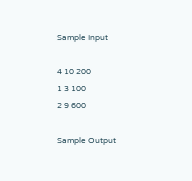Sample Input

4 10 200
1 3 100
2 9 600

Sample Output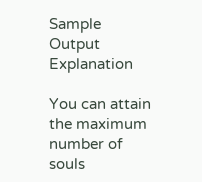Sample Output Explanation

You can attain the maximum number of souls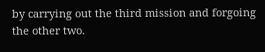by carrying out the third mission and forgoing the other two.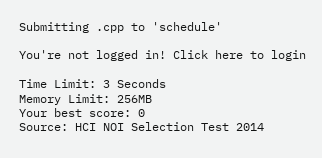Submitting .cpp to 'schedule'

You're not logged in! Click here to login

Time Limit: 3 Seconds
Memory Limit: 256MB
Your best score: 0
Source: HCI NOI Selection Test 2014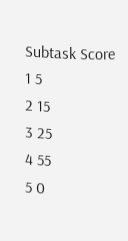Subtask Score
1 5
2 15
3 25
4 55
5 0